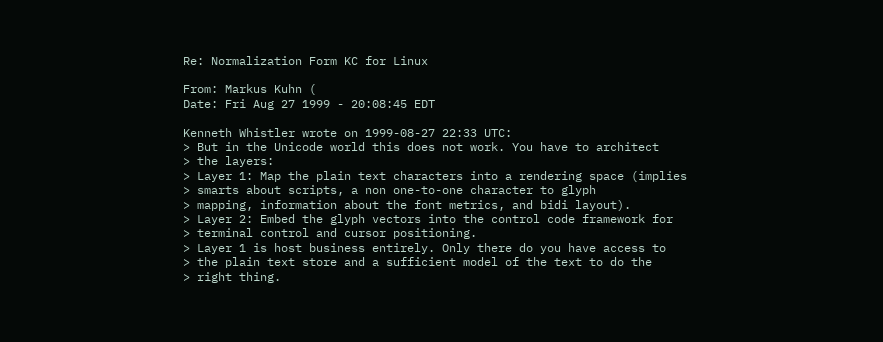Re: Normalization Form KC for Linux

From: Markus Kuhn (
Date: Fri Aug 27 1999 - 20:08:45 EDT

Kenneth Whistler wrote on 1999-08-27 22:33 UTC:
> But in the Unicode world this does not work. You have to architect
> the layers:
> Layer 1: Map the plain text characters into a rendering space (implies
> smarts about scripts, a non one-to-one character to glyph
> mapping, information about the font metrics, and bidi layout).
> Layer 2: Embed the glyph vectors into the control code framework for
> terminal control and cursor positioning.
> Layer 1 is host business entirely. Only there do you have access to
> the plain text store and a sufficient model of the text to do the
> right thing.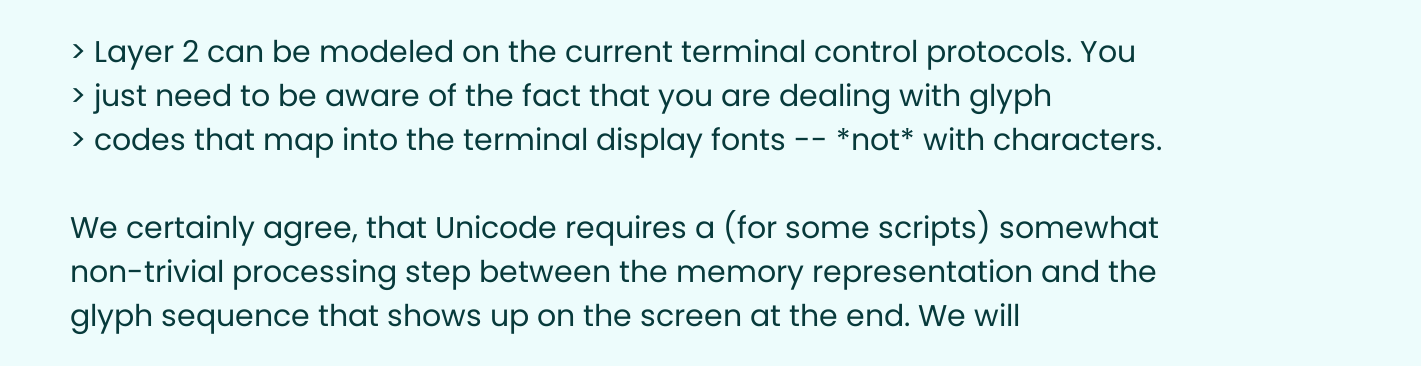> Layer 2 can be modeled on the current terminal control protocols. You
> just need to be aware of the fact that you are dealing with glyph
> codes that map into the terminal display fonts -- *not* with characters.

We certainly agree, that Unicode requires a (for some scripts) somewhat
non-trivial processing step between the memory representation and the
glyph sequence that shows up on the screen at the end. We will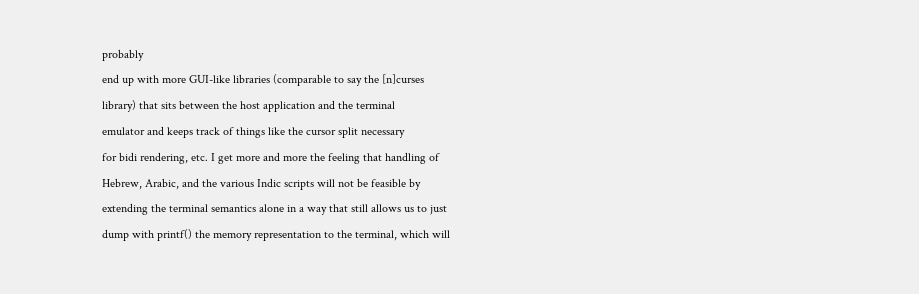probably
end up with more GUI-like libraries (comparable to say the [n]curses
library) that sits between the host application and the terminal
emulator and keeps track of things like the cursor split necessary
for bidi rendering, etc. I get more and more the feeling that handling of
Hebrew, Arabic, and the various Indic scripts will not be feasible by
extending the terminal semantics alone in a way that still allows us to just
dump with printf() the memory representation to the terminal, which will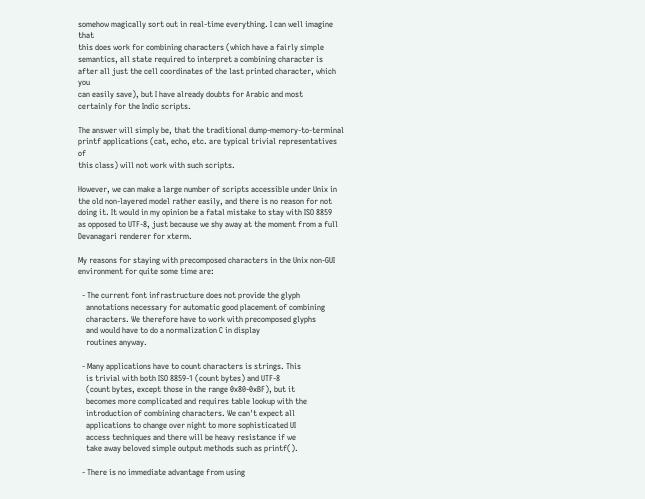somehow magically sort out in real-time everything. I can well imagine that
this does work for combining characters (which have a fairly simple
semantics, all state required to interpret a combining character is
after all just the cell coordinates of the last printed character, which you
can easily save), but I have already doubts for Arabic and most
certainly for the Indic scripts.

The answer will simply be, that the traditional dump-memory-to-terminal
printf applications (cat, echo, etc. are typical trivial representatives of
this class) will not work with such scripts.

However, we can make a large number of scripts accessible under Unix in
the old non-layered model rather easily, and there is no reason for not
doing it. It would in my opinion be a fatal mistake to stay with ISO 8859
as opposed to UTF-8, just because we shy away at the moment from a full
Devanagari renderer for xterm.

My reasons for staying with precomposed characters in the Unix non-GUI
environment for quite some time are:

  - The current font infrastructure does not provide the glyph
    annotations necessary for automatic good placement of combining
    characters. We therefore have to work with precomposed glyphs
    and would have to do a normalization C in display
    routines anyway.

  - Many applications have to count characters is strings. This
    is trivial with both ISO 8859-1 (count bytes) and UTF-8
    (count bytes, except those in the range 0x80-0xBF), but it
    becomes more complicated and requires table lookup with the
    introduction of combining characters. We can't expect all
    applications to change over night to more sophisticated UI
    access techniques and there will be heavy resistance if we
    take away beloved simple output methods such as printf().

  - There is no immediate advantage from using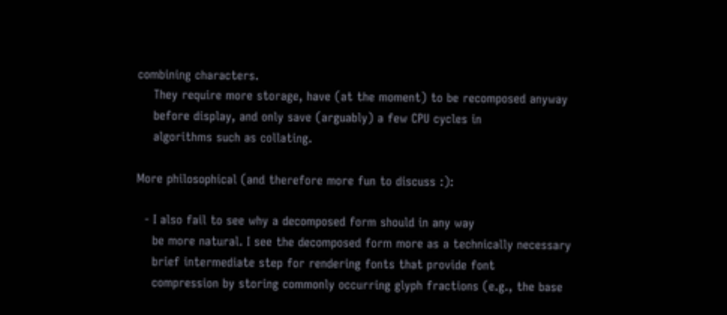combining characters.
    They require more storage, have (at the moment) to be recomposed anyway
    before display, and only save (arguably) a few CPU cycles in
    algorithms such as collating.

More philosophical (and therefore more fun to discuss :):

  - I also fail to see why a decomposed form should in any way
    be more natural. I see the decomposed form more as a technically necessary
    brief intermediate step for rendering fonts that provide font
    compression by storing commonly occurring glyph fractions (e.g., the base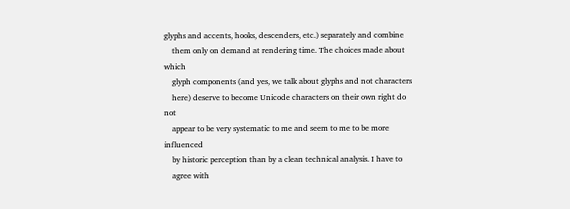glyphs and accents, hooks, descenders, etc.) separately and combine
    them only on demand at rendering time. The choices made about which
    glyph components (and yes, we talk about glyphs and not characters
    here) deserve to become Unicode characters on their own right do not
    appear to be very systematic to me and seem to me to be more influenced
    by historic perception than by a clean technical analysis. I have to
    agree with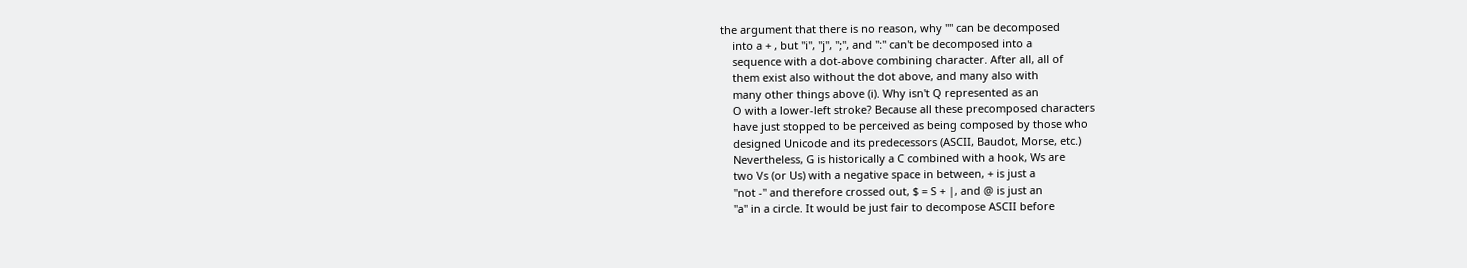the argument that there is no reason, why "" can be decomposed
    into a + , but "i", "j", ";", and ":" can't be decomposed into a
    sequence with a dot-above combining character. After all, all of
    them exist also without the dot above, and many also with
    many other things above (i). Why isn't Q represented as an
    O with a lower-left stroke? Because all these precomposed characters
    have just stopped to be perceived as being composed by those who
    designed Unicode and its predecessors (ASCII, Baudot, Morse, etc.)
    Nevertheless, G is historically a C combined with a hook, Ws are
    two Vs (or Us) with a negative space in between, + is just a
    "not -" and therefore crossed out, $ = S + |, and @ is just an
    "a" in a circle. It would be just fair to decompose ASCII before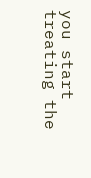you start treating the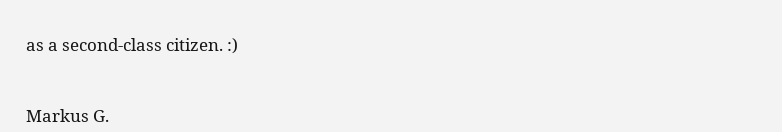as a second-class citizen. :)


Markus G.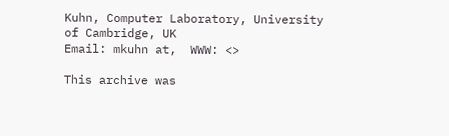Kuhn, Computer Laboratory, University of Cambridge, UK
Email: mkuhn at,  WWW: <>

This archive was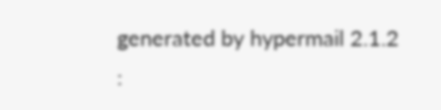generated by hypermail 2.1.2 :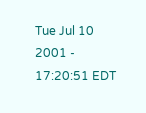Tue Jul 10 2001 - 17:20:51 EDT